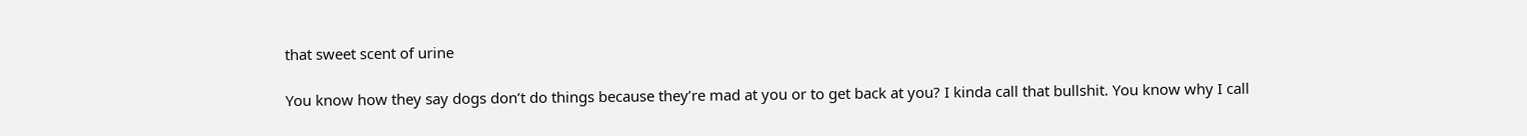that sweet scent of urine

You know how they say dogs don’t do things because they’re mad at you or to get back at you? I kinda call that bullshit. You know why I call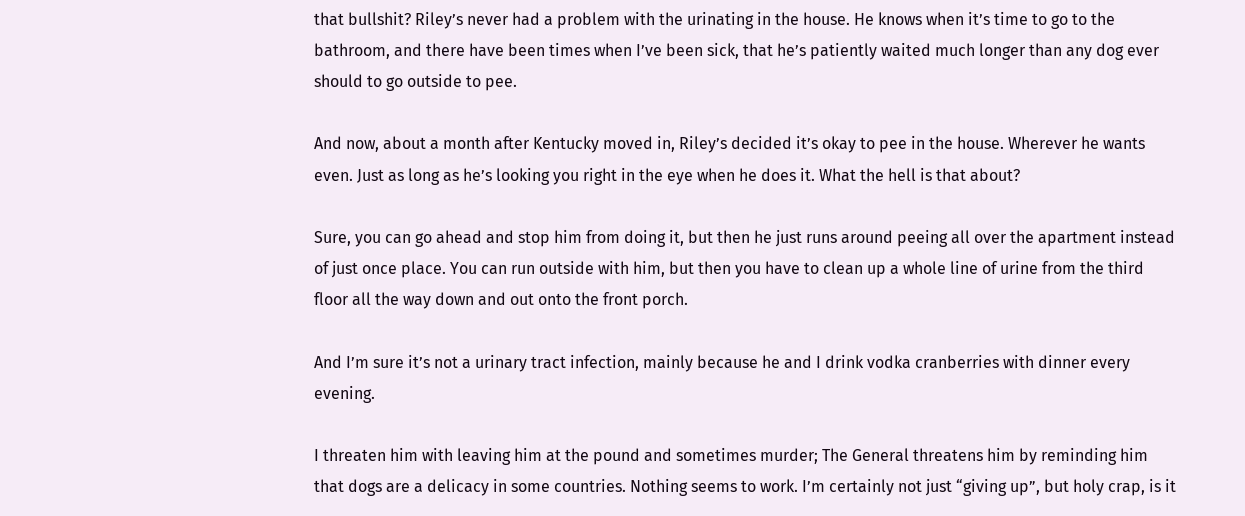that bullshit? Riley’s never had a problem with the urinating in the house. He knows when it’s time to go to the bathroom, and there have been times when I’ve been sick, that he’s patiently waited much longer than any dog ever should to go outside to pee.

And now, about a month after Kentucky moved in, Riley’s decided it’s okay to pee in the house. Wherever he wants even. Just as long as he’s looking you right in the eye when he does it. What the hell is that about?

Sure, you can go ahead and stop him from doing it, but then he just runs around peeing all over the apartment instead of just once place. You can run outside with him, but then you have to clean up a whole line of urine from the third floor all the way down and out onto the front porch.

And I’m sure it’s not a urinary tract infection, mainly because he and I drink vodka cranberries with dinner every evening.

I threaten him with leaving him at the pound and sometimes murder; The General threatens him by reminding him that dogs are a delicacy in some countries. Nothing seems to work. I’m certainly not just “giving up”, but holy crap, is it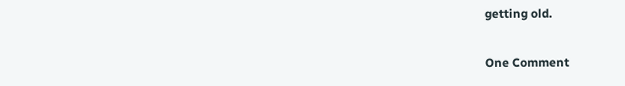getting old.

One Comment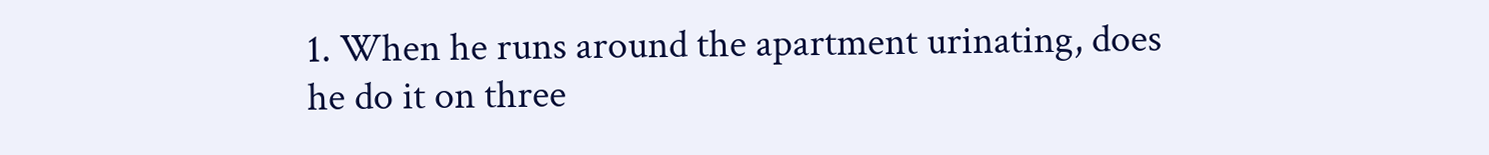1. When he runs around the apartment urinating, does he do it on three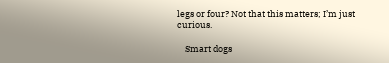legs or four? Not that this matters; I’m just curious.

    Smart dogs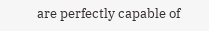are perfectly capable of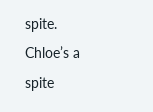spite. Chloe’s a spite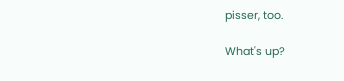pisser, too.

What's up?